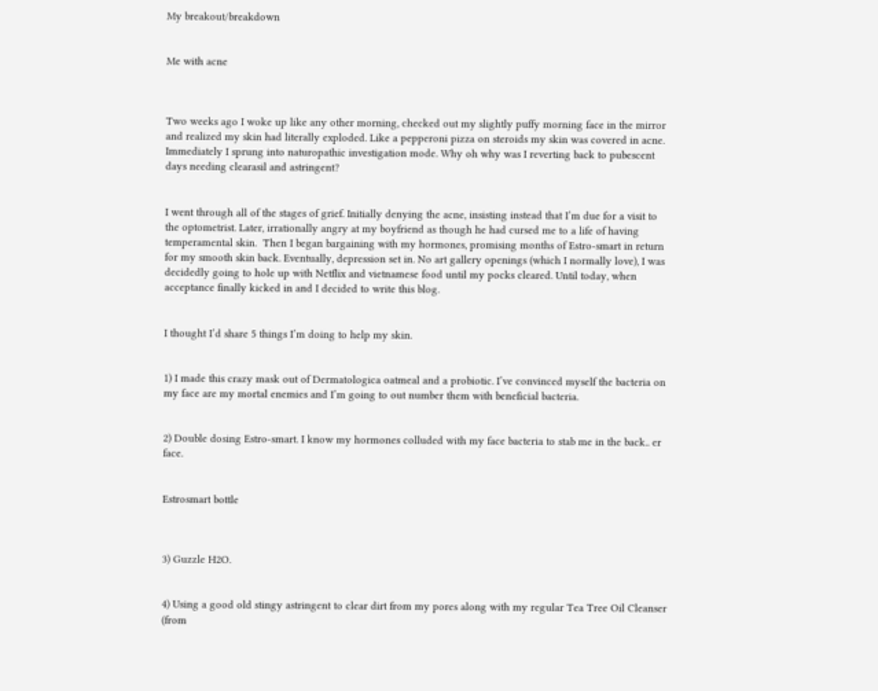My breakout/breakdown


Me with acne



Two weeks ago I woke up like any other morning, checked out my slightly puffy morning face in the mirror and realized my skin had literally exploded. Like a pepperoni pizza on steroids my skin was covered in acne. Immediately I sprung into naturopathic investigation mode. Why oh why was I reverting back to pubescent days needing clearasil and astringent?


I went through all of the stages of grief. Initially denying the acne, insisting instead that I’m due for a visit to the optometrist. Later, irrationally angry at my boyfriend as though he had cursed me to a life of having temperamental skin.  Then I began bargaining with my hormones, promising months of Estro-smart in return for my smooth skin back. Eventually, depression set in. No art gallery openings (which I normally love), I was decidedly going to hole up with Netflix and vietnamese food until my pocks cleared. Until today, when acceptance finally kicked in and I decided to write this blog.


I thought I’d share 5 things I’m doing to help my skin.


1) I made this crazy mask out of Dermatologica oatmeal and a probiotic. I’ve convinced myself the bacteria on my face are my mortal enemies and I’m going to out number them with beneficial bacteria.


2) Double dosing Estro-smart. I know my hormones colluded with my face bacteria to stab me in the back.. er face.


Estrosmart bottle



3) Guzzle H2O.


4) Using a good old stingy astringent to clear dirt from my pores along with my regular Tea Tree Oil Cleanser (from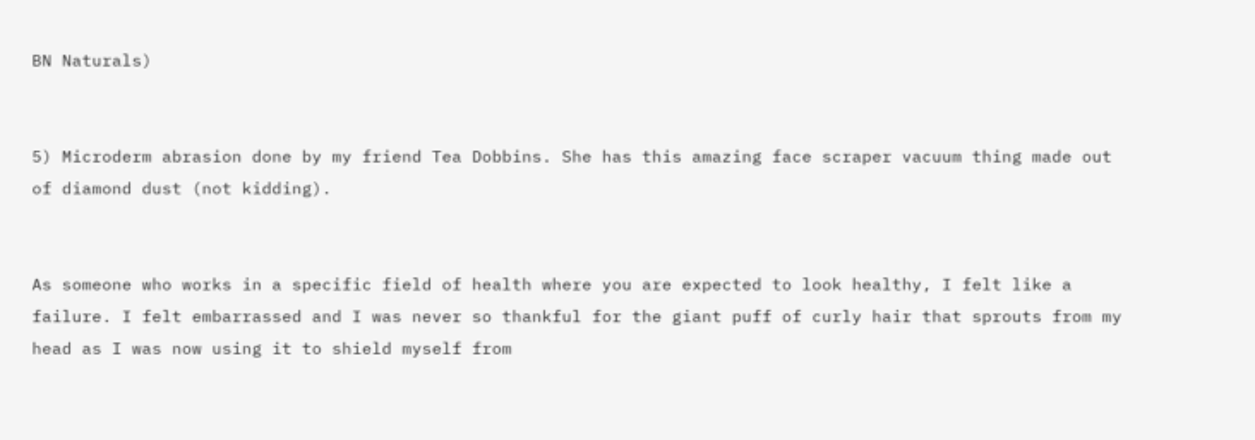BN Naturals)


5) Microderm abrasion done by my friend Tea Dobbins. She has this amazing face scraper vacuum thing made out of diamond dust (not kidding).


As someone who works in a specific field of health where you are expected to look healthy, I felt like a failure. I felt embarrassed and I was never so thankful for the giant puff of curly hair that sprouts from my head as I was now using it to shield myself from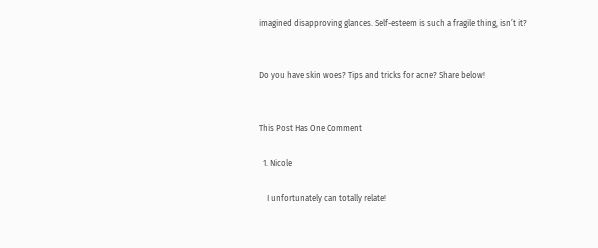imagined disapproving glances. Self-esteem is such a fragile thing, isn’t it?


Do you have skin woes? Tips and tricks for acne? Share below!


This Post Has One Comment

  1. Nicole

    I unfortunately can totally relate!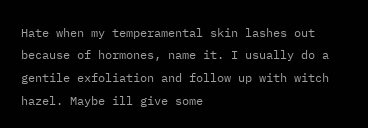Hate when my temperamental skin lashes out because of hormones, name it. I usually do a gentile exfoliation and follow up with witch hazel. Maybe ill give some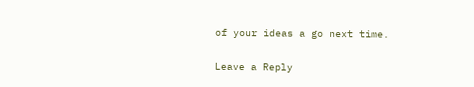of your ideas a go next time.

Leave a Reply